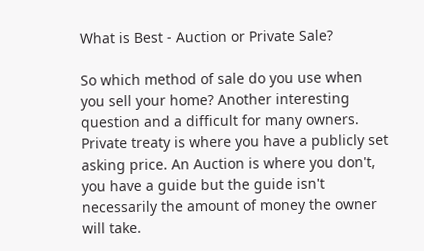What is Best - Auction or Private Sale?

So which method of sale do you use when you sell your home? Another interesting question and a difficult for many owners. Private treaty is where you have a publicly set asking price. An Auction is where you don't, you have a guide but the guide isn't necessarily the amount of money the owner will take.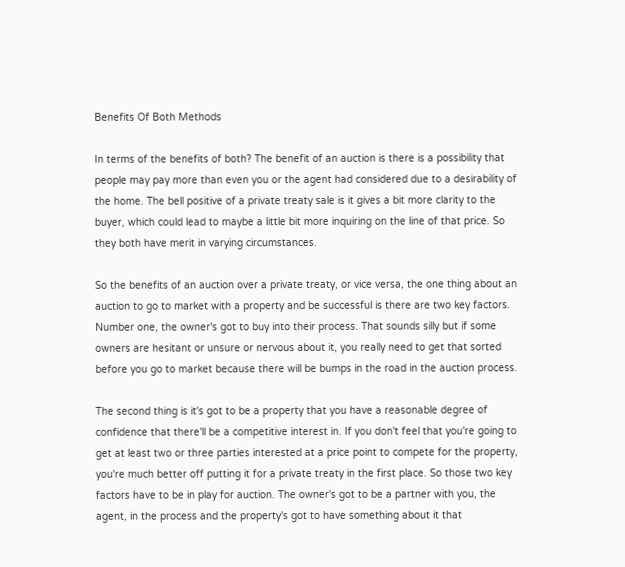Benefits Of Both Methods

In terms of the benefits of both? The benefit of an auction is there is a possibility that people may pay more than even you or the agent had considered due to a desirability of the home. The bell positive of a private treaty sale is it gives a bit more clarity to the buyer, which could lead to maybe a little bit more inquiring on the line of that price. So they both have merit in varying circumstances.

So the benefits of an auction over a private treaty, or vice versa, the one thing about an auction to go to market with a property and be successful is there are two key factors. Number one, the owner's got to buy into their process. That sounds silly but if some owners are hesitant or unsure or nervous about it, you really need to get that sorted before you go to market because there will be bumps in the road in the auction process.

The second thing is it's got to be a property that you have a reasonable degree of confidence that there'll be a competitive interest in. If you don't feel that you're going to get at least two or three parties interested at a price point to compete for the property, you're much better off putting it for a private treaty in the first place. So those two key factors have to be in play for auction. The owner's got to be a partner with you, the agent, in the process and the property's got to have something about it that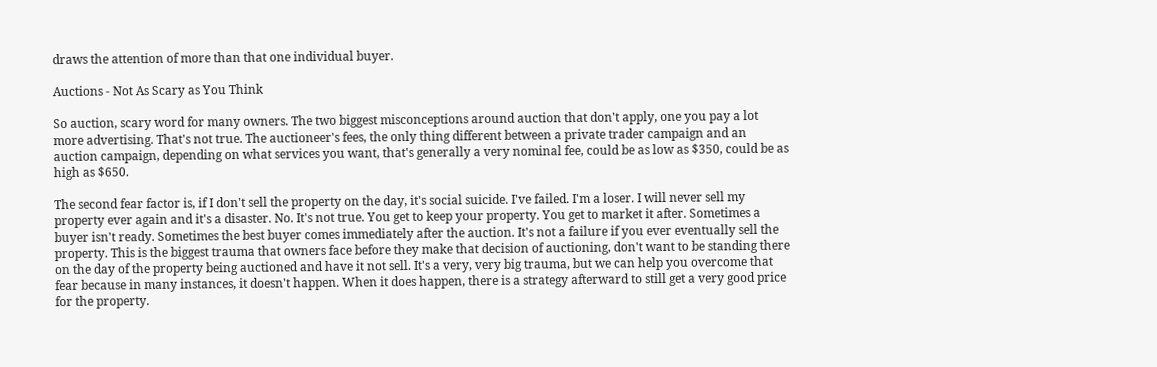draws the attention of more than that one individual buyer.

Auctions - Not As Scary as You Think

So auction, scary word for many owners. The two biggest misconceptions around auction that don't apply, one you pay a lot more advertising. That's not true. The auctioneer's fees, the only thing different between a private trader campaign and an auction campaign, depending on what services you want, that's generally a very nominal fee, could be as low as $350, could be as high as $650.

The second fear factor is, if I don't sell the property on the day, it's social suicide. I've failed. I'm a loser. I will never sell my property ever again and it's a disaster. No. It's not true. You get to keep your property. You get to market it after. Sometimes a buyer isn't ready. Sometimes the best buyer comes immediately after the auction. It's not a failure if you ever eventually sell the property. This is the biggest trauma that owners face before they make that decision of auctioning, don't want to be standing there on the day of the property being auctioned and have it not sell. It's a very, very big trauma, but we can help you overcome that fear because in many instances, it doesn't happen. When it does happen, there is a strategy afterward to still get a very good price for the property.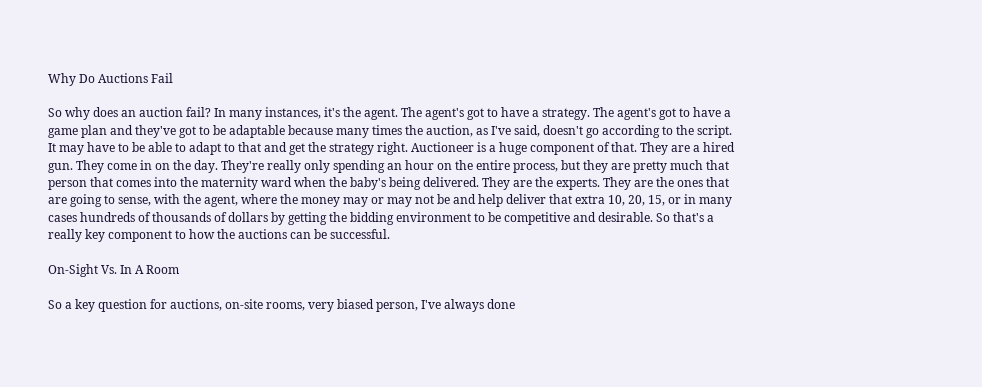Why Do Auctions Fail

So why does an auction fail? In many instances, it's the agent. The agent's got to have a strategy. The agent's got to have a game plan and they've got to be adaptable because many times the auction, as I've said, doesn't go according to the script. It may have to be able to adapt to that and get the strategy right. Auctioneer is a huge component of that. They are a hired gun. They come in on the day. They're really only spending an hour on the entire process, but they are pretty much that person that comes into the maternity ward when the baby's being delivered. They are the experts. They are the ones that are going to sense, with the agent, where the money may or may not be and help deliver that extra 10, 20, 15, or in many cases hundreds of thousands of dollars by getting the bidding environment to be competitive and desirable. So that's a really key component to how the auctions can be successful.

On-Sight Vs. In A Room

So a key question for auctions, on-site rooms, very biased person, I've always done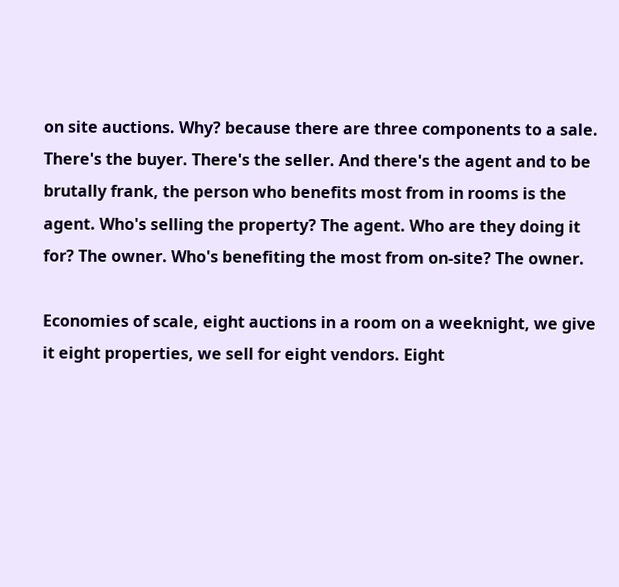on site auctions. Why? because there are three components to a sale. There's the buyer. There's the seller. And there's the agent and to be brutally frank, the person who benefits most from in rooms is the agent. Who's selling the property? The agent. Who are they doing it for? The owner. Who's benefiting the most from on-site? The owner.

Economies of scale, eight auctions in a room on a weeknight, we give it eight properties, we sell for eight vendors. Eight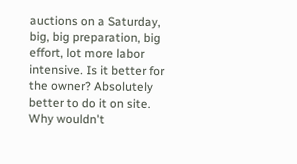auctions on a Saturday, big, big preparation, big effort, lot more labor intensive. Is it better for the owner? Absolutely better to do it on site. Why wouldn't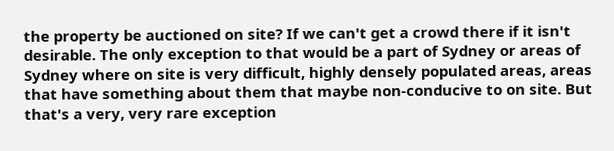the property be auctioned on site? If we can't get a crowd there if it isn't desirable. The only exception to that would be a part of Sydney or areas of Sydney where on site is very difficult, highly densely populated areas, areas that have something about them that maybe non-conducive to on site. But that's a very, very rare exception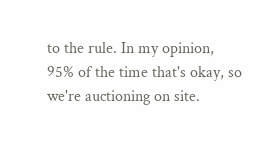to the rule. In my opinion, 95% of the time that's okay, so we're auctioning on site.